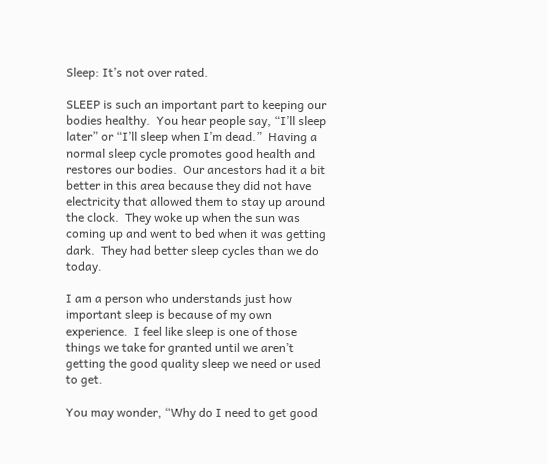Sleep: It’s not over rated.

SLEEP is such an important part to keeping our bodies healthy.  You hear people say, “I’ll sleep later” or “I’ll sleep when I’m dead.”  Having a normal sleep cycle promotes good health and restores our bodies.  Our ancestors had it a bit better in this area because they did not have electricity that allowed them to stay up around the clock.  They woke up when the sun was coming up and went to bed when it was getting dark.  They had better sleep cycles than we do today.

I am a person who understands just how important sleep is because of my own experience.  I feel like sleep is one of those things we take for granted until we aren’t getting the good quality sleep we need or used to get.

You may wonder, “Why do I need to get good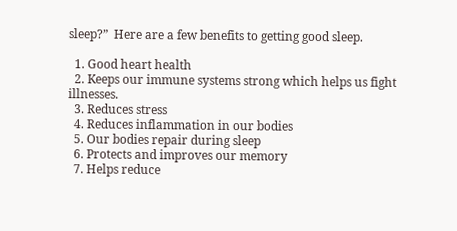sleep?”  Here are a few benefits to getting good sleep.

  1. Good heart health
  2. Keeps our immune systems strong which helps us fight illnesses.
  3. Reduces stress
  4. Reduces inflammation in our bodies
  5. Our bodies repair during sleep
  6. Protects and improves our memory
  7. Helps reduce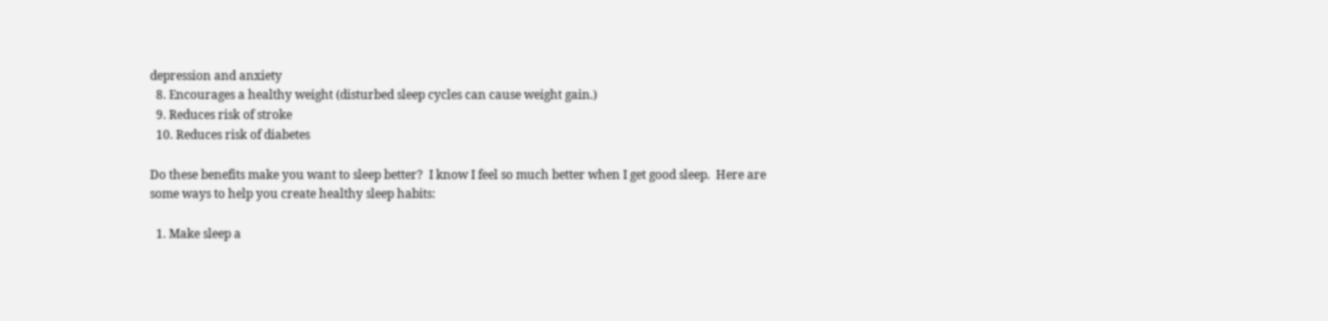depression and anxiety
  8. Encourages a healthy weight (disturbed sleep cycles can cause weight gain.)
  9. Reduces risk of stroke
  10. Reduces risk of diabetes

Do these benefits make you want to sleep better?  I know I feel so much better when I get good sleep.  Here are some ways to help you create healthy sleep habits:

  1. Make sleep a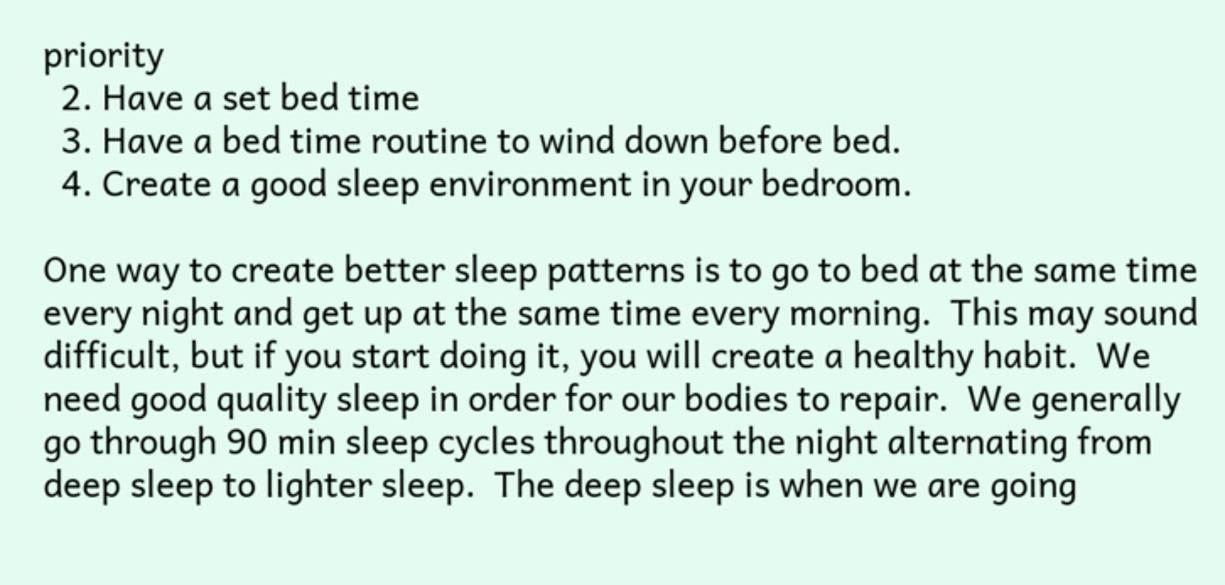priority
  2. Have a set bed time
  3. Have a bed time routine to wind down before bed.
  4. Create a good sleep environment in your bedroom.

One way to create better sleep patterns is to go to bed at the same time every night and get up at the same time every morning.  This may sound difficult, but if you start doing it, you will create a healthy habit.  We need good quality sleep in order for our bodies to repair.  We generally go through 90 min sleep cycles throughout the night alternating from deep sleep to lighter sleep.  The deep sleep is when we are going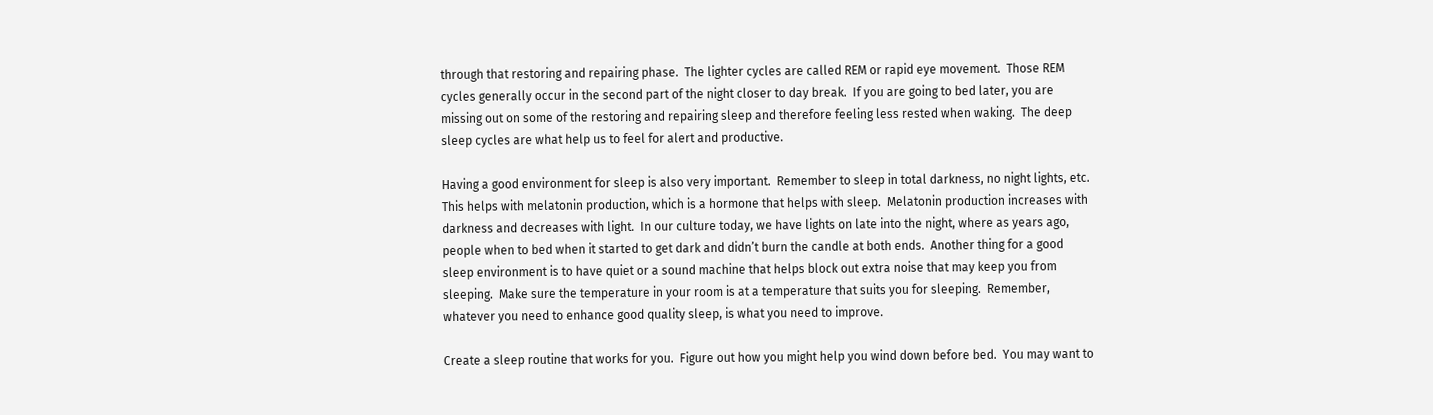through that restoring and repairing phase.  The lighter cycles are called REM or rapid eye movement.  Those REM cycles generally occur in the second part of the night closer to day break.  If you are going to bed later, you are missing out on some of the restoring and repairing sleep and therefore feeling less rested when waking.  The deep sleep cycles are what help us to feel for alert and productive.

Having a good environment for sleep is also very important.  Remember to sleep in total darkness, no night lights, etc.  This helps with melatonin production, which is a hormone that helps with sleep.  Melatonin production increases with darkness and decreases with light.  In our culture today, we have lights on late into the night, where as years ago, people when to bed when it started to get dark and didn’t burn the candle at both ends.  Another thing for a good sleep environment is to have quiet or a sound machine that helps block out extra noise that may keep you from sleeping.  Make sure the temperature in your room is at a temperature that suits you for sleeping.  Remember, whatever you need to enhance good quality sleep, is what you need to improve.

Create a sleep routine that works for you.  Figure out how you might help you wind down before bed.  You may want to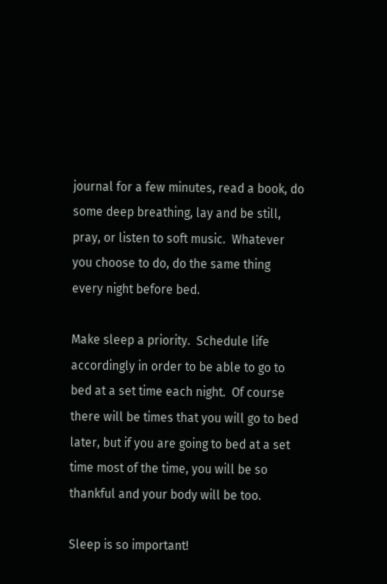journal for a few minutes, read a book, do some deep breathing, lay and be still, pray, or listen to soft music.  Whatever you choose to do, do the same thing every night before bed.

Make sleep a priority.  Schedule life accordingly in order to be able to go to bed at a set time each night.  Of course there will be times that you will go to bed later, but if you are going to bed at a set time most of the time, you will be so thankful and your body will be too.

Sleep is so important!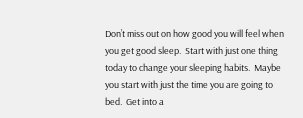Don’t miss out on how good you will feel when you get good sleep.  Start with just one thing today to change your sleeping habits.  Maybe you start with just the time you are going to bed.  Get into a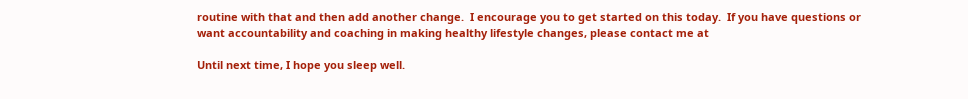routine with that and then add another change.  I encourage you to get started on this today.  If you have questions or want accountability and coaching in making healthy lifestyle changes, please contact me at

Until next time, I hope you sleep well.